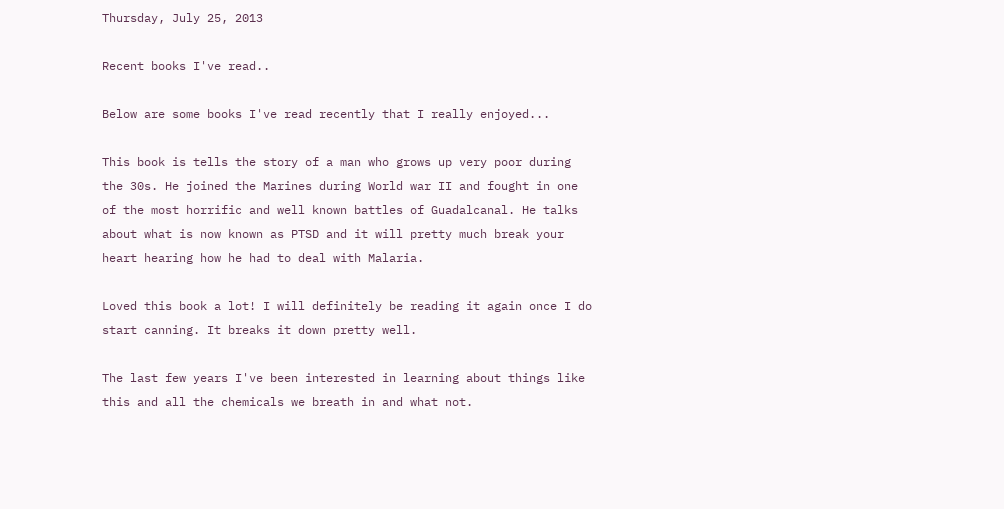Thursday, July 25, 2013

Recent books I've read..

Below are some books I've read recently that I really enjoyed...

This book is tells the story of a man who grows up very poor during the 30s. He joined the Marines during World war II and fought in one of the most horrific and well known battles of Guadalcanal. He talks about what is now known as PTSD and it will pretty much break your heart hearing how he had to deal with Malaria.

Loved this book a lot! I will definitely be reading it again once I do start canning. It breaks it down pretty well.

The last few years I've been interested in learning about things like this and all the chemicals we breath in and what not.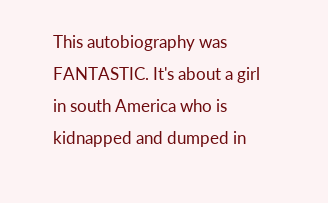This autobiography was FANTASTIC. It's about a girl in south America who is kidnapped and dumped in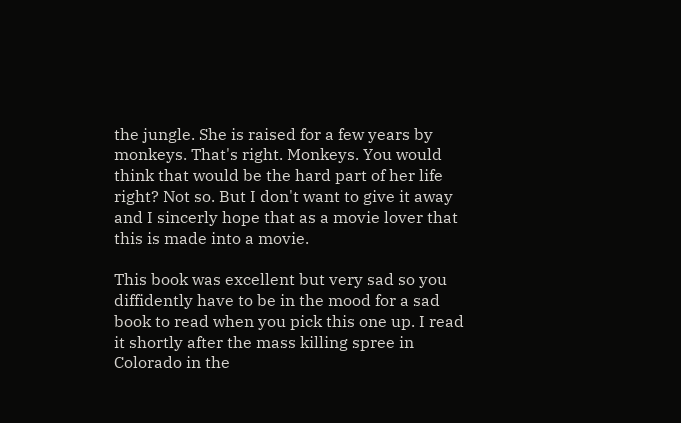the jungle. She is raised for a few years by monkeys. That's right. Monkeys. You would think that would be the hard part of her life right? Not so. But I don't want to give it away and I sincerly hope that as a movie lover that this is made into a movie.

This book was excellent but very sad so you diffidently have to be in the mood for a sad book to read when you pick this one up. I read it shortly after the mass killing spree in Colorado in the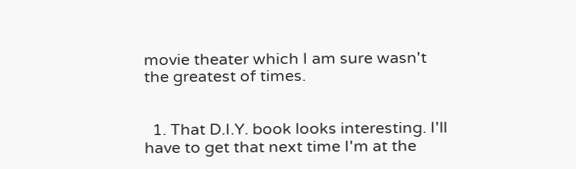movie theater which I am sure wasn't the greatest of times.


  1. That D.I.Y. book looks interesting. I'll have to get that next time I'm at the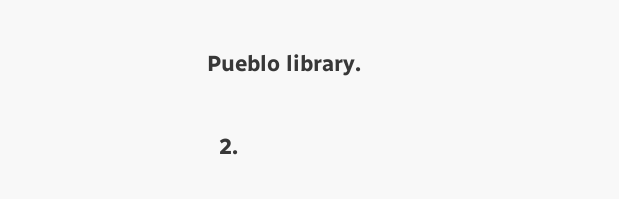Pueblo library.

  2.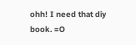ohh! I need that diy book. =O